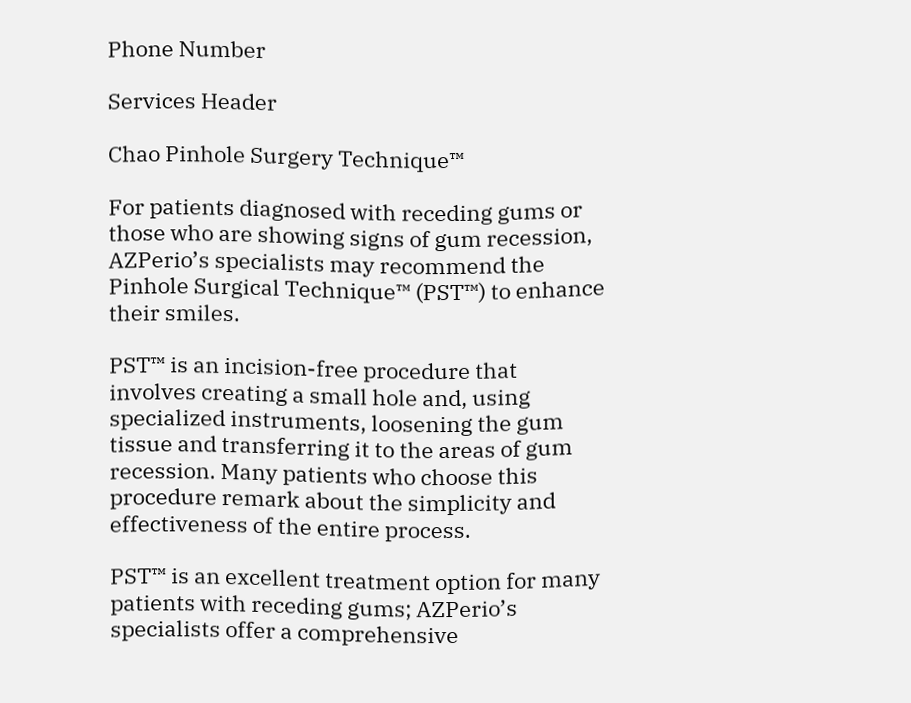Phone Number

Services Header

Chao Pinhole Surgery Technique™

For patients diagnosed with receding gums or those who are showing signs of gum recession, AZPerio’s specialists may recommend the Pinhole Surgical Technique™ (PST™) to enhance their smiles.

PST™ is an incision-free procedure that involves creating a small hole and, using specialized instruments, loosening the gum tissue and transferring it to the areas of gum recession. Many patients who choose this procedure remark about the simplicity and effectiveness of the entire process.

PST™ is an excellent treatment option for many patients with receding gums; AZPerio’s specialists offer a comprehensive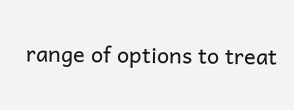range of options to treat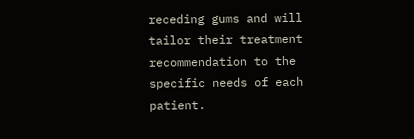receding gums and will tailor their treatment recommendation to the specific needs of each patient.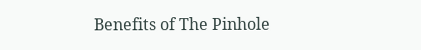Benefits of The Pinhole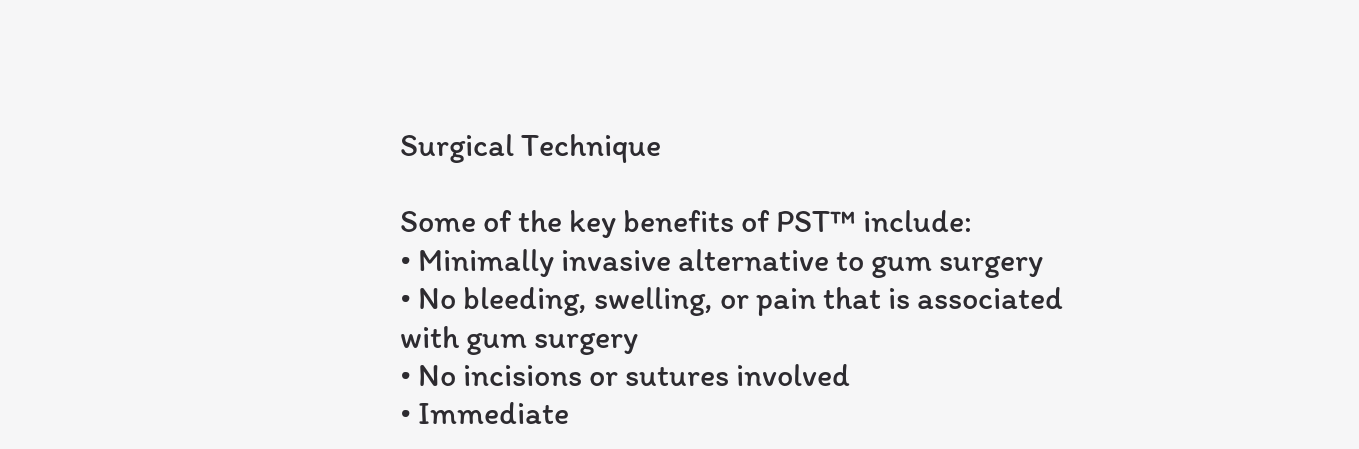Surgical Technique

Some of the key benefits of PST™ include:
• Minimally invasive alternative to gum surgery
• No bleeding, swelling, or pain that is associated with gum surgery
• No incisions or sutures involved
• Immediate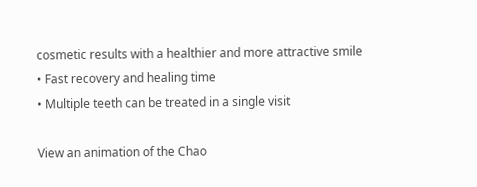cosmetic results with a healthier and more attractive smile
• Fast recovery and healing time
• Multiple teeth can be treated in a single visit

View an animation of the Chao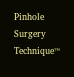Pinhole Surgery Technique™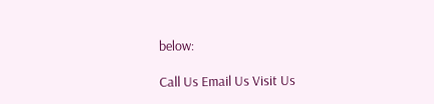below:

Call Us Email Us Visit Us